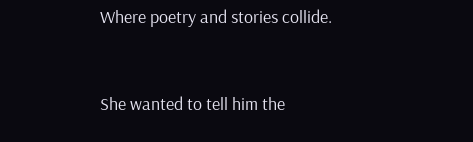Where poetry and stories collide.



She wanted to tell him the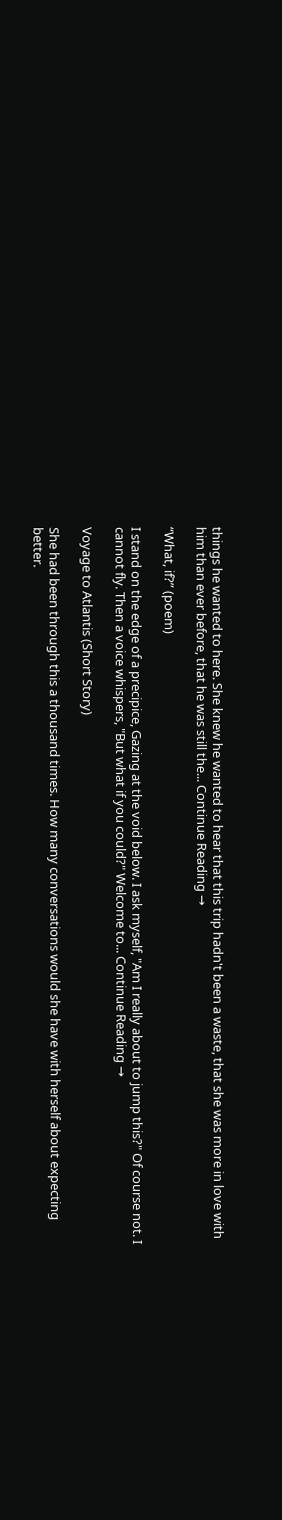things he wanted to here. She knew he wanted to hear that this trip hadn't been a waste, that she was more in love with him than ever before, that he was still the... Continue Reading →

“What, if?” (poem)

I stand on the edge of a precipice, Gazing at the void below. I ask myself, "Am I really about to jump this?" Of course not. I cannot fly. Then a voice whispers, "But what if you could?" Welcome to... Continue Reading →

Voyage to Atlantis (Short Story)

She had been through this a thousand times. How many conversations would she have with herself about expecting better.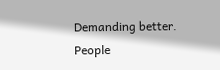Demanding better. People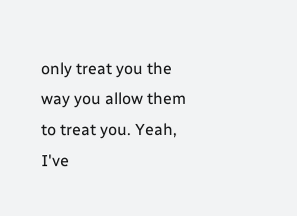only treat you the way you allow them to treat you. Yeah, I've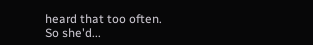heard that too often. So she'd...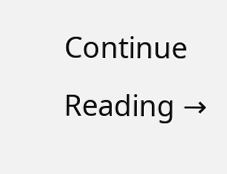Continue Reading →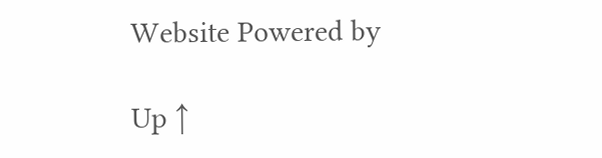Website Powered by

Up ↑